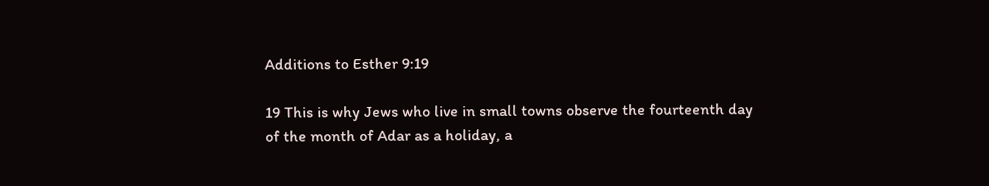Additions to Esther 9:19

19 This is why Jews who live in small towns observe the fourteenth day of the month of Adar as a holiday, a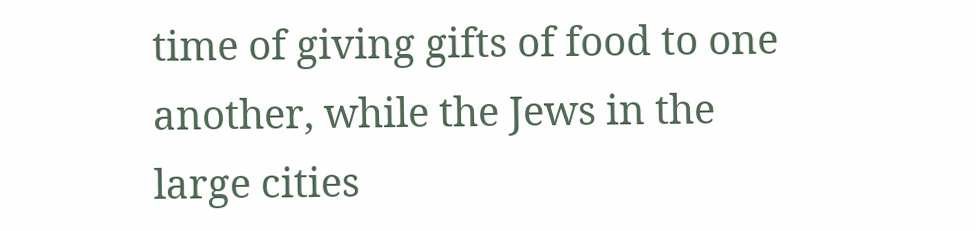time of giving gifts of food to one another, while the Jews in the large cities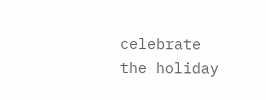celebrate the holiday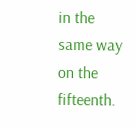in the same way on the fifteenth.